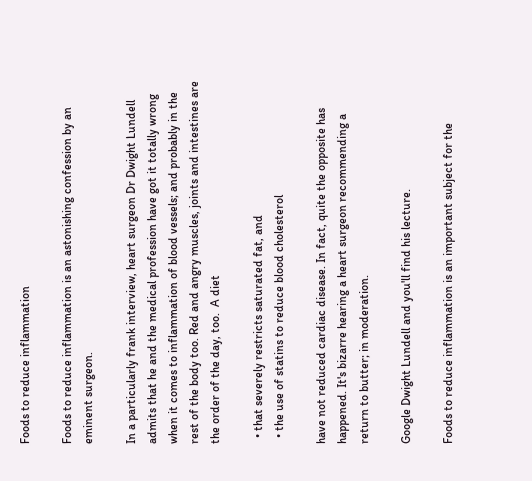Foods to reduce inflammation

Foods to reduce inflammation is an astonishing confession by an eminent surgeon.

In a particularly frank interview, heart surgeon Dr Dwight Lundell admits that he and the medical profession have got it totally wrong when it comes to inflammation of blood vessels; and probably in the rest of the body too. Red and angry muscles, joints and intestines are the order of the day, too.  A diet

  • that severely restricts saturated fat, and
  • the use of statins to reduce blood cholesterol

have not reduced cardiac disease. In fact, quite the opposite has happened. It's bizarre hearing a heart surgeon recommending a return to butter; in moderation.

Google Dwight Lundell and you'll find his lecture.

Foods to reduce inflammation is an important subject for the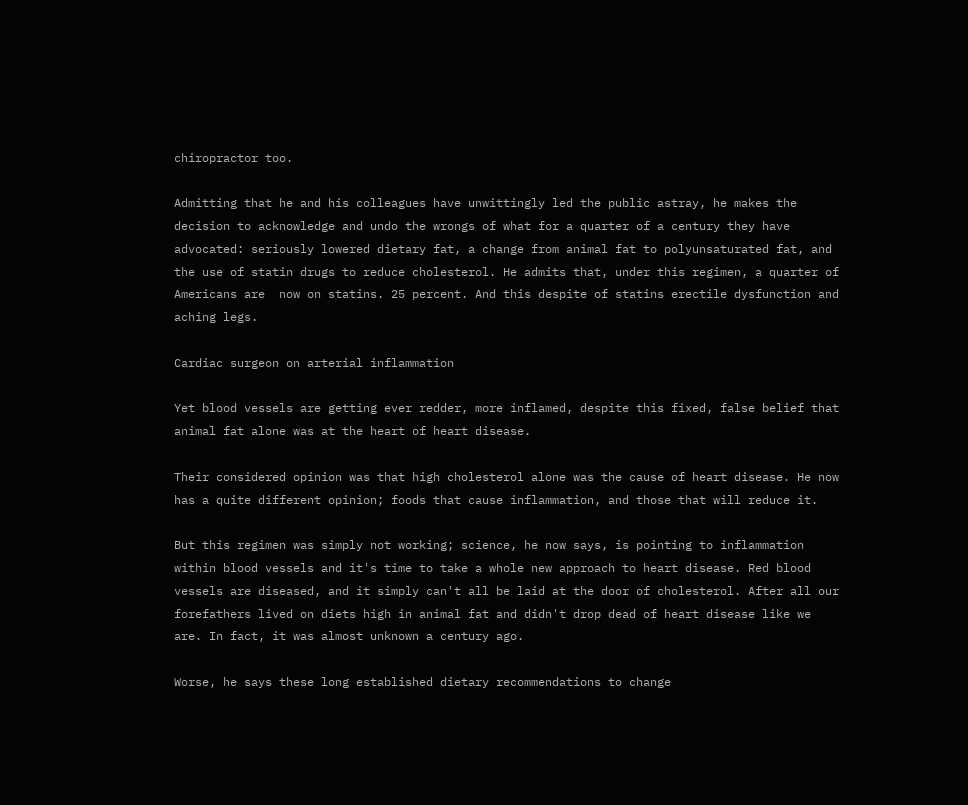chiropractor too.

Admitting that he and his colleagues have unwittingly led the public astray, he makes the decision to acknowledge and undo the wrongs of what for a quarter of a century they have advocated: seriously lowered dietary fat, a change from animal fat to polyunsaturated fat, and the use of statin drugs to reduce cholesterol. He admits that, under this regimen, a quarter of Americans are  now on statins. 25 percent. And this despite of statins erectile dysfunction and aching legs.

Cardiac surgeon on arterial inflammation

Yet blood vessels are getting ever redder, more inflamed, despite this fixed, false belief that animal fat alone was at the heart of heart disease.

Their considered opinion was that high cholesterol alone was the cause of heart disease. He now has a quite different opinion; foods that cause inflammation, and those that will reduce it.

But this regimen was simply not working; science, he now says, is pointing to inflammation within blood vessels and it's time to take a whole new approach to heart disease. Red blood vessels are diseased, and it simply can't all be laid at the door of cholesterol. After all our forefathers lived on diets high in animal fat and didn't drop dead of heart disease like we are. In fact, it was almost unknown a century ago.

Worse, he says these long established dietary recommendations to change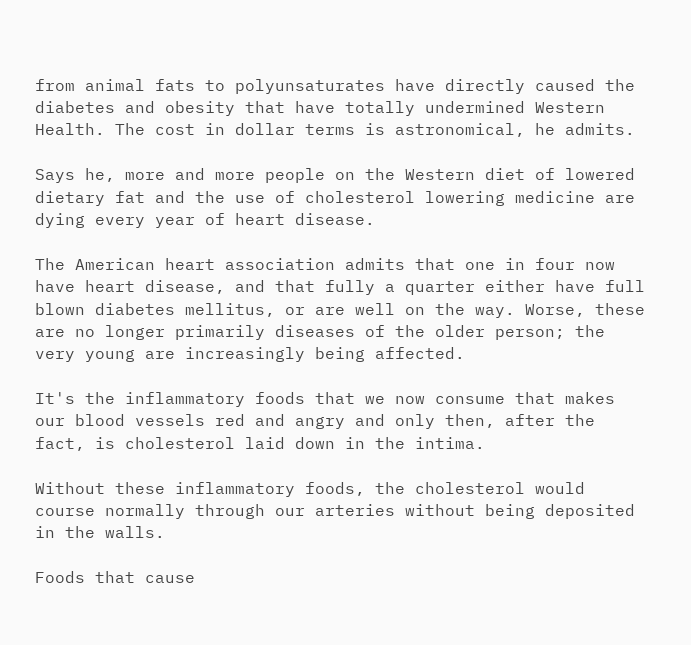from animal fats to polyunsaturates have directly caused the diabetes and obesity that have totally undermined Western Health. The cost in dollar terms is astronomical, he admits.

Says he, more and more people on the Western diet of lowered dietary fat and the use of cholesterol lowering medicine are dying every year of heart disease.

The American heart association admits that one in four now have heart disease, and that fully a quarter either have full blown diabetes mellitus, or are well on the way. Worse, these are no longer primarily diseases of the older person; the very young are increasingly being affected.

It's the inflammatory foods that we now consume that makes our blood vessels red and angry and only then, after the fact, is cholesterol laid down in the intima.

Without these inflammatory foods, the cholesterol would course normally through our arteries without being deposited in the walls.

Foods that cause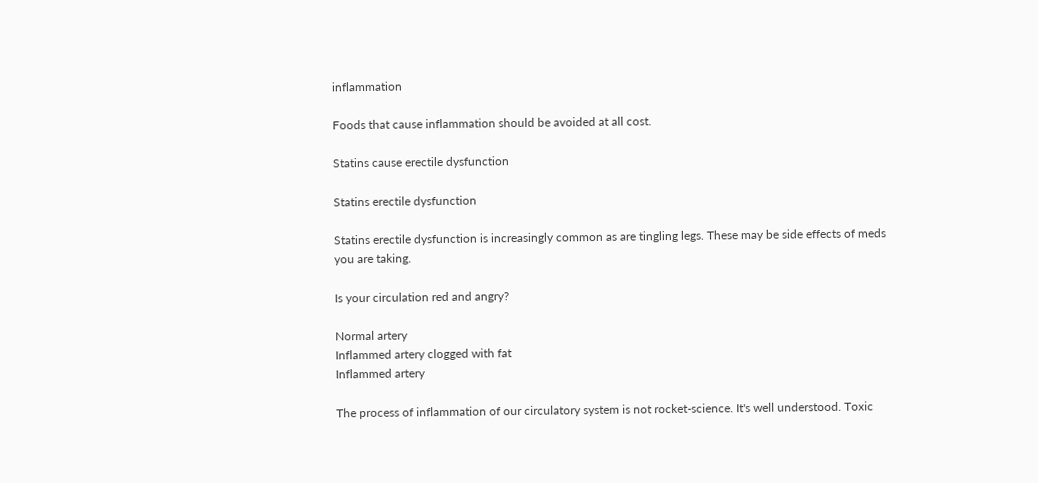inflammation

Foods that cause inflammation should be avoided at all cost.

Statins cause erectile dysfunction

Statins erectile dysfunction

Statins erectile dysfunction is increasingly common as are tingling legs. These may be side effects of meds you are taking.

Is your circulation red and angry?

Normal artery
Inflammed artery clogged with fat
Inflammed artery

The process of inflammation of our circulatory system is not rocket-science. It's well understood. Toxic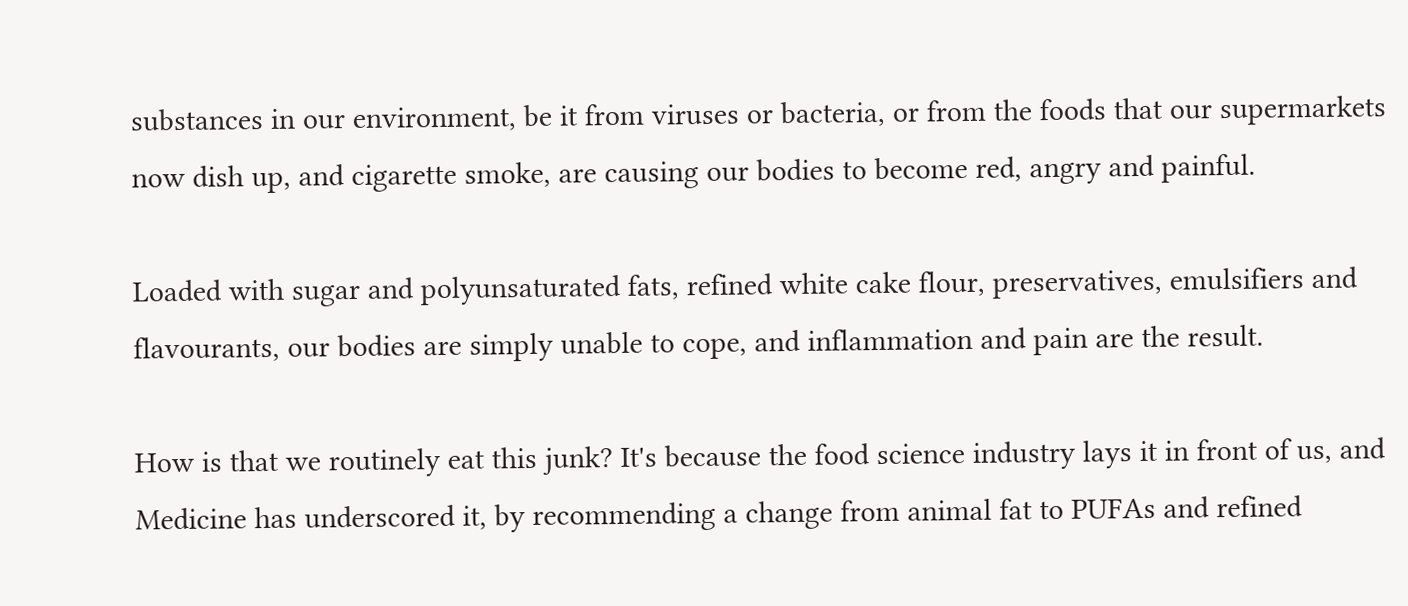substances in our environment, be it from viruses or bacteria, or from the foods that our supermarkets now dish up, and cigarette smoke, are causing our bodies to become red, angry and painful.

Loaded with sugar and polyunsaturated fats, refined white cake flour, preservatives, emulsifiers and flavourants, our bodies are simply unable to cope, and inflammation and pain are the result.

How is that we routinely eat this junk? It's because the food science industry lays it in front of us, and Medicine has underscored it, by recommending a change from animal fat to PUFAs and refined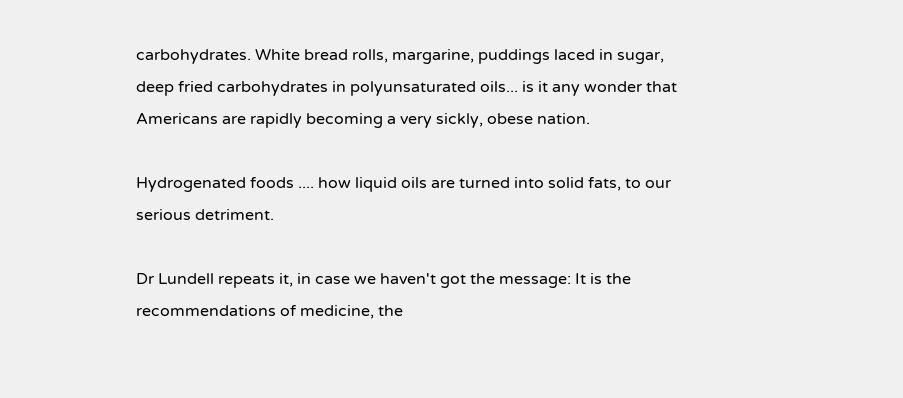carbohydrates. White bread rolls, margarine, puddings laced in sugar, deep fried carbohydrates in polyunsaturated oils... is it any wonder that Americans are rapidly becoming a very sickly, obese nation.

Hydrogenated foods .... how liquid oils are turned into solid fats, to our serious detriment.

Dr Lundell repeats it, in case we haven't got the message: It is the recommendations of medicine, the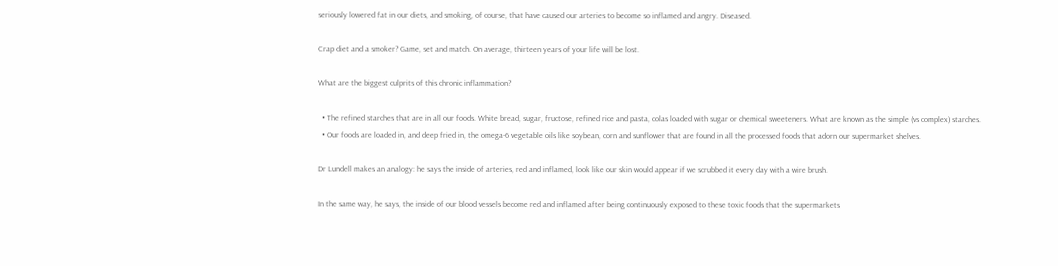seriously lowered fat in our diets, and smoking, of course, that have caused our arteries to become so inflamed and angry. Diseased.

Crap diet and a smoker? Game, set and match. On average, thirteen years of your life will be lost.

What are the biggest culprits of this chronic inflammation?

  • The refined starches that are in all our foods. White bread, sugar, fructose, refined rice and pasta, colas loaded with sugar or chemical sweeteners. What are known as the simple (vs complex) starches.
  • Our foods are loaded in, and deep fried in, the omega-6 vegetable oils like soybean, corn and sunflower that are found in all the processed foods that adorn our supermarket shelves.

Dr Lundell makes an analogy: he says the inside of arteries, red and inflamed, look like our skin would appear if we scrubbed it every day with a wire brush.

In the same way, he says, the inside of our blood vessels become red and inflamed after being continuously exposed to these toxic foods that the supermarkets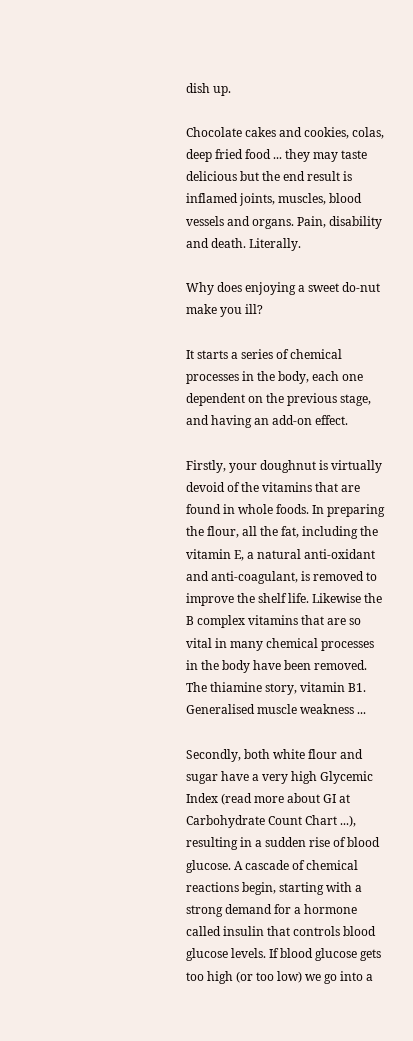dish up.

Chocolate cakes and cookies, colas, deep fried food ... they may taste delicious but the end result is inflamed joints, muscles, blood vessels and organs. Pain, disability and death. Literally.

Why does enjoying a sweet do-nut make you ill?

It starts a series of chemical processes in the body, each one dependent on the previous stage, and having an add-on effect.

Firstly, your doughnut is virtually devoid of the vitamins that are found in whole foods. In preparing the flour, all the fat, including the vitamin E, a natural anti-oxidant and anti-coagulant, is removed to improve the shelf life. Likewise the B complex vitamins that are so vital in many chemical processes in the body have been removed. The thiamine story, vitamin B1. Generalised muscle weakness ...

Secondly, both white flour and sugar have a very high Glycemic Index (read more about GI at Carbohydrate Count Chart ...), resulting in a sudden rise of blood glucose. A cascade of chemical reactions begin, starting with a strong demand for a hormone called insulin that controls blood glucose levels. If blood glucose gets too high (or too low) we go into a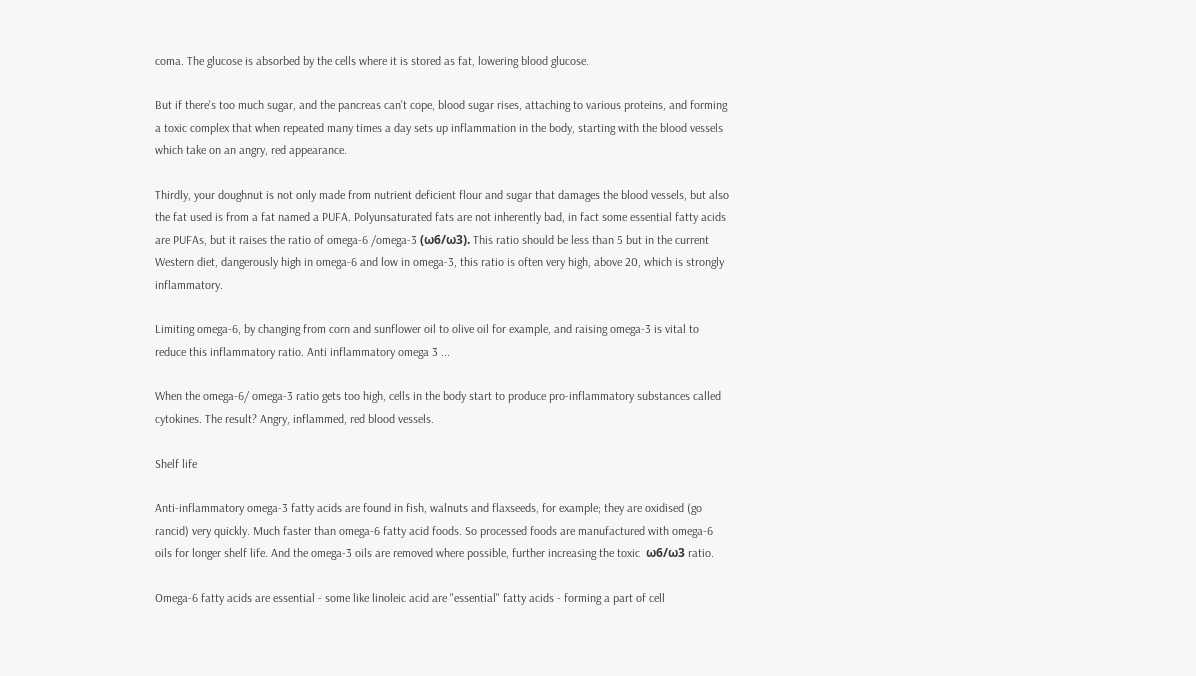coma. The glucose is absorbed by the cells where it is stored as fat, lowering blood glucose.

But if there's too much sugar, and the pancreas can't cope, blood sugar rises, attaching to various proteins, and forming a toxic complex that when repeated many times a day sets up inflammation in the body, starting with the blood vessels which take on an angry, red appearance.

Thirdly, your doughnut is not only made from nutrient deficient flour and sugar that damages the blood vessels, but also the fat used is from a fat named a PUFA. Polyunsaturated fats are not inherently bad, in fact some essential fatty acids are PUFAs, but it raises the ratio of omega-6 /omega-3 (ω6/ω3). This ratio should be less than 5 but in the current Western diet, dangerously high in omega-6 and low in omega-3, this ratio is often very high, above 20, which is strongly inflammatory.

Limiting omega-6, by changing from corn and sunflower oil to olive oil for example, and raising omega-3 is vital to reduce this inflammatory ratio. Anti inflammatory omega 3 ...

When the omega-6/ omega-3 ratio gets too high, cells in the body start to produce pro-inflammatory substances called cytokines. The result? Angry, inflammed, red blood vessels.

Shelf life

Anti-inflammatory omega-3 fatty acids are found in fish, walnuts and flaxseeds, for example; they are oxidised (go rancid) very quickly. Much faster than omega-6 fatty acid foods. So processed foods are manufactured with omega-6 oils for longer shelf life. And the omega-3 oils are removed where possible, further increasing the toxic  ω6/ω3 ratio.

Omega-6 fatty acids are essential - some like linoleic acid are "essential" fatty acids - forming a part of cell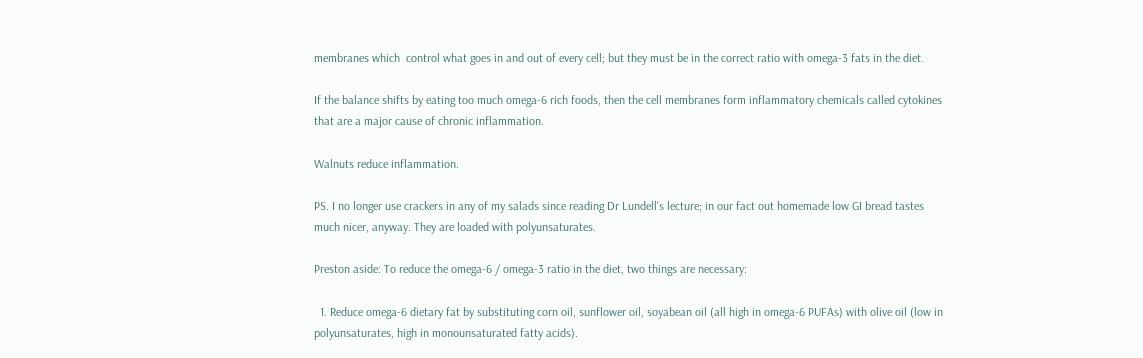membranes which  control what goes in and out of every cell; but they must be in the correct ratio with omega-3 fats in the diet.

If the balance shifts by eating too much omega-6 rich foods, then the cell membranes form inflammatory chemicals called cytokines that are a major cause of chronic inflammation.

Walnuts reduce inflammation.

PS. I no longer use crackers in any of my salads since reading Dr Lundell's lecture; in our fact out homemade low GI bread tastes much nicer, anyway. They are loaded with polyunsaturates.

Preston aside: To reduce the omega-6 / omega-3 ratio in the diet, two things are necessary:

  1. Reduce omega-6 dietary fat by substituting corn oil, sunflower oil, soyabean oil (all high in omega-6 PUFAs) with olive oil (low in polyunsaturates, high in monounsaturated fatty acids).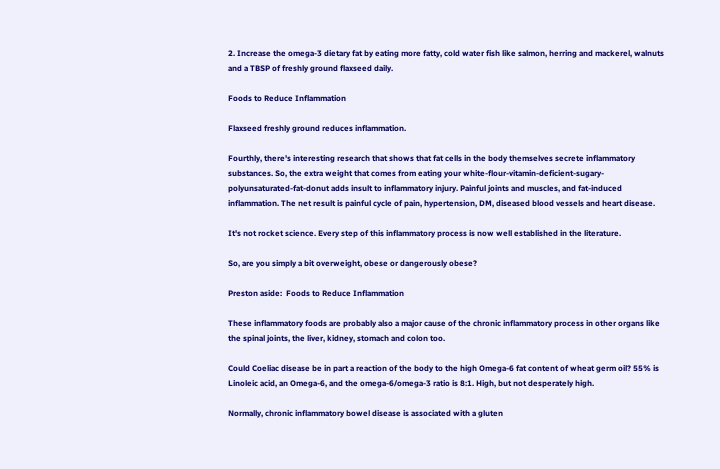2. Increase the omega-3 dietary fat by eating more fatty, cold water fish like salmon, herring and mackerel, walnuts and a TBSP of freshly ground flaxseed daily.

Foods to Reduce Inflammation

Flaxseed freshly ground reduces inflammation.

Fourthly, there's interesting research that shows that fat cells in the body themselves secrete inflammatory substances. So, the extra weight that comes from eating your white-flour-vitamin-deficient-sugary-polyunsaturated-fat-donut adds insult to inflammatory injury. Painful joints and muscles, and fat-induced inflammation. The net result is painful cycle of pain, hypertension, DM, diseased blood vessels and heart disease.

It's not rocket science. Every step of this inflammatory process is now well established in the literature.

So, are you simply a bit overweight, obese or dangerously obese?

Preston aside:  Foods to Reduce Inflammation

These inflammatory foods are probably also a major cause of the chronic inflammatory process in other organs like the spinal joints, the liver, kidney, stomach and colon too.

Could Coeliac disease be in part a reaction of the body to the high Omega-6 fat content of wheat germ oil? 55% is Linoleic acid, an Omega-6, and the omega-6/omega-3 ratio is 8:1. High, but not desperately high.

Normally, chronic inflammatory bowel disease is associated with a gluten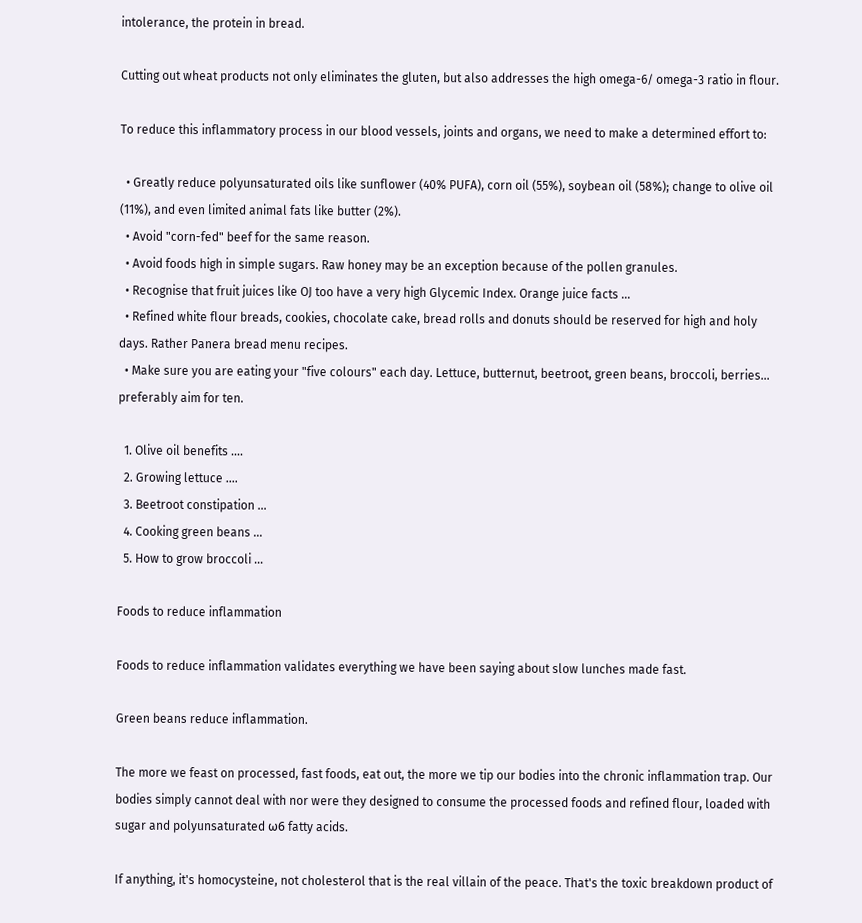intolerance, the protein in bread.

Cutting out wheat products not only eliminates the gluten, but also addresses the high omega-6/ omega-3 ratio in flour.

To reduce this inflammatory process in our blood vessels, joints and organs, we need to make a determined effort to:

  • Greatly reduce polyunsaturated oils like sunflower (40% PUFA), corn oil (55%), soybean oil (58%); change to olive oil (11%), and even limited animal fats like butter (2%).
  • Avoid "corn-fed" beef for the same reason.
  • Avoid foods high in simple sugars. Raw honey may be an exception because of the pollen granules.
  • Recognise that fruit juices like OJ too have a very high Glycemic Index. Orange juice facts ...
  • Refined white flour breads, cookies, chocolate cake, bread rolls and donuts should be reserved for high and holy days. Rather Panera bread menu recipes.
  • Make sure you are eating your "five colours" each day. Lettuce, butternut, beetroot, green beans, broccoli, berries... preferably aim for ten.

  1. Olive oil benefits ....
  2. Growing lettuce ....
  3. Beetroot constipation ...
  4. Cooking green beans ...
  5. How to grow broccoli ...

Foods to reduce inflammation

Foods to reduce inflammation validates everything we have been saying about slow lunches made fast.

Green beans reduce inflammation.

The more we feast on processed, fast foods, eat out, the more we tip our bodies into the chronic inflammation trap. Our bodies simply cannot deal with nor were they designed to consume the processed foods and refined flour, loaded with sugar and polyunsaturated ω6 fatty acids.

If anything, it's homocysteine, not cholesterol that is the real villain of the peace. That's the toxic breakdown product of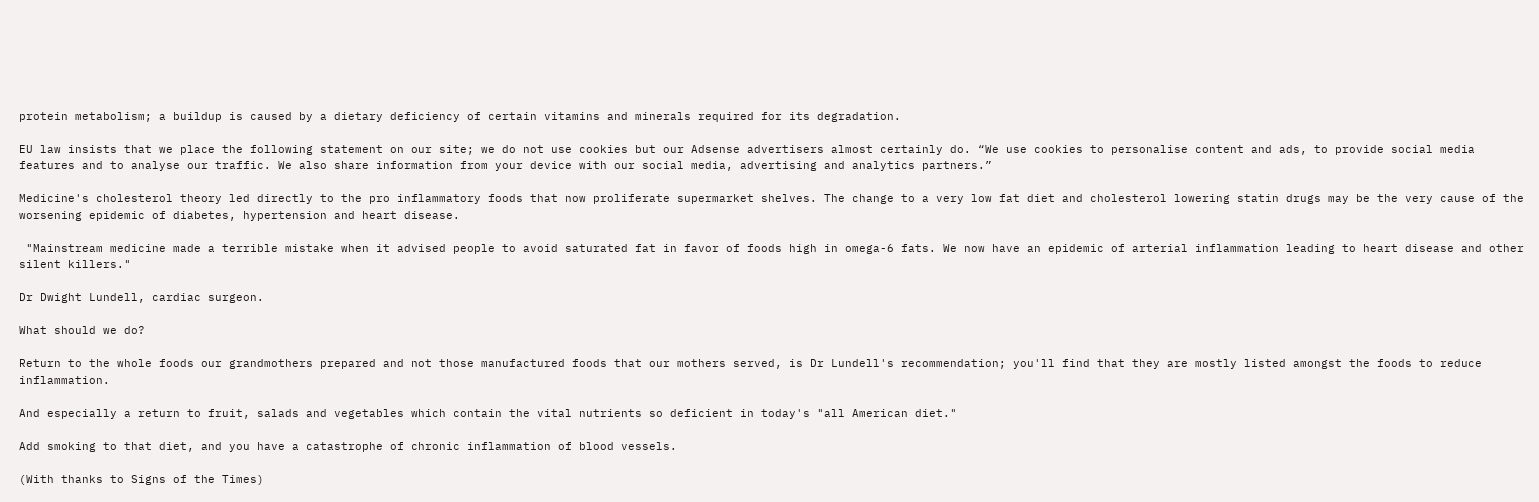protein metabolism; a buildup is caused by a dietary deficiency of certain vitamins and minerals required for its degradation.

EU law insists that we place the following statement on our site; we do not use cookies but our Adsense advertisers almost certainly do. “We use cookies to personalise content and ads, to provide social media features and to analyse our traffic. We also share information from your device with our social media, advertising and analytics partners.”

Medicine's cholesterol theory led directly to the pro inflammatory foods that now proliferate supermarket shelves. The change to a very low fat diet and cholesterol lowering statin drugs may be the very cause of the worsening epidemic of diabetes, hypertension and heart disease.

 "Mainstream medicine made a terrible mistake when it advised people to avoid saturated fat in favor of foods high in omega-6 fats. We now have an epidemic of arterial inflammation leading to heart disease and other silent killers."

Dr Dwight Lundell, cardiac surgeon.

What should we do?

Return to the whole foods our grandmothers prepared and not those manufactured foods that our mothers served, is Dr Lundell's recommendation; you'll find that they are mostly listed amongst the foods to reduce inflammation.

And especially a return to fruit, salads and vegetables which contain the vital nutrients so deficient in today's "all American diet."

Add smoking to that diet, and you have a catastrophe of chronic inflammation of blood vessels.

(With thanks to Signs of the Times)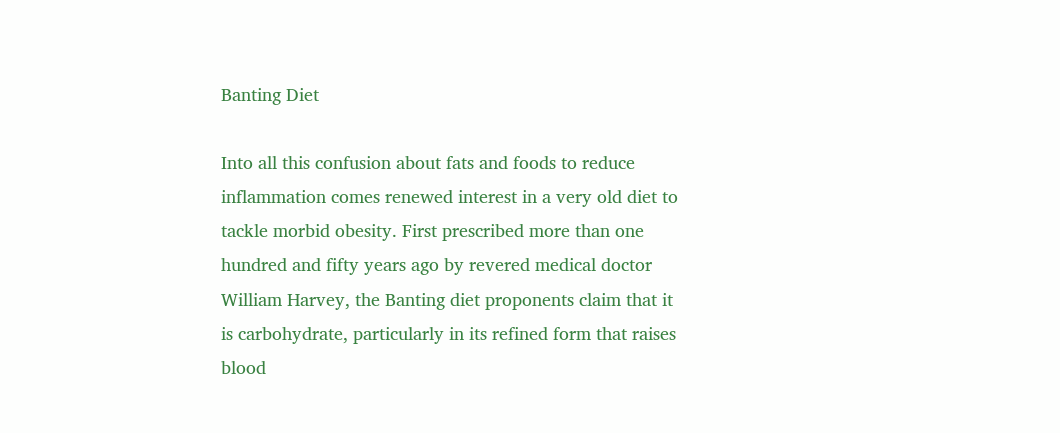Banting Diet

Into all this confusion about fats and foods to reduce inflammation comes renewed interest in a very old diet to tackle morbid obesity. First prescribed more than one hundred and fifty years ago by revered medical doctor William Harvey, the Banting diet proponents claim that it is carbohydrate, particularly in its refined form that raises blood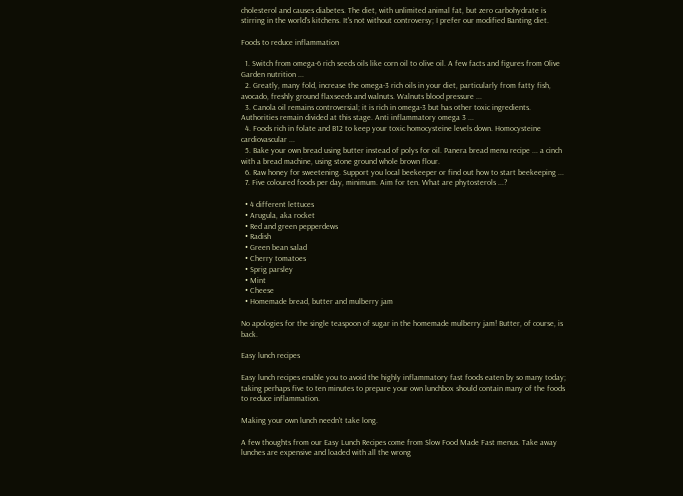cholesterol and causes diabetes. The diet, with unlimited animal fat, but zero carbohydrate is stirring in the world's kitchens. It's not without controversy; I prefer our modified Banting diet.

Foods to reduce inflammation

  1. Switch from omega-6 rich seeds oils like corn oil to olive oil. A few facts and figures from Olive Garden nutrition ...
  2. Greatly, many fold, increase the omega-3 rich oils in your diet, particularly from fatty fish, avocado, freshly ground flaxseeds and walnuts. Walnuts blood pressure ...
  3. Canola oil remains controversial; it is rich in omega-3 but has other toxic ingredients. Authorities remain divided at this stage. Anti inflammatory omega 3 ...
  4. Foods rich in folate and B12 to keep your toxic homocysteine levels down. Homocysteine cardiovascular ...
  5. Bake your own bread using butter instead of polys for oil. Panera bread menu recipe ... a cinch with a bread machine, using stone ground whole brown flour.
  6. Raw honey for sweetening. Support you local beekeeper or find out how to start beekeeping ...
  7. Five coloured foods per day, minimum. Aim for ten. What are phytosterols ...?

  • 4 different lettuces
  • Arugula, aka rocket
  • Red and green pepperdews
  • Radish
  • Green bean salad
  • Cherry tomatoes
  • Sprig parsley
  • Mint
  • Cheese
  • Homemade bread, butter and mulberry jam

No apologies for the single teaspoon of sugar in the homemade mulberry jam! Butter, of course, is back.

Easy lunch recipes

Easy lunch recipes enable you to avoid the highly inflammatory fast foods eaten by so many today; taking perhaps five to ten minutes to prepare your own lunchbox should contain many of the foods to reduce inflammation.

Making your own lunch needn't take long.

A few thoughts from our Easy Lunch Recipes come from Slow Food Made Fast menus. Take away lunches are expensive and loaded with all the wrong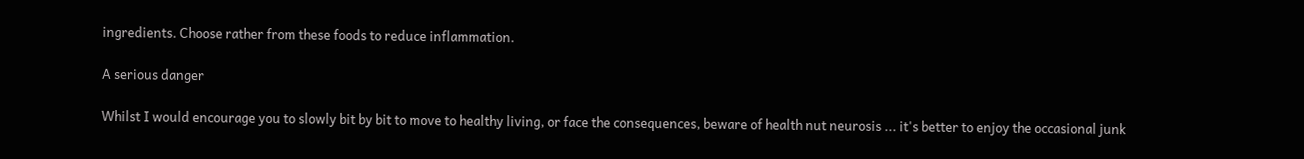ingredients. Choose rather from these foods to reduce inflammation.

A serious danger

Whilst I would encourage you to slowly bit by bit to move to healthy living, or face the consequences, beware of health nut neurosis ... it's better to enjoy the occasional junk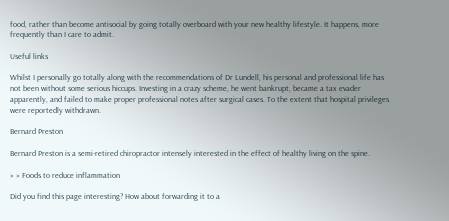food, rather than become antisocial by going totally overboard with your new healthy lifestyle. It happens, more frequently than I care to admit.

Useful links

Whilst I personally go totally along with the recommendations of Dr Lundell, his personal and professional life has not been without some serious hiccups. Investing in a crazy scheme, he went bankrupt, became a tax evader apparently, and failed to make proper professional notes after surgical cases. To the extent that hospital privileges were reportedly withdrawn.

Bernard Preston

Bernard Preston is a semi-retired chiropractor intensely interested in the effect of healthy living on the spine.

» » Foods to reduce inflammation

Did you find this page interesting? How about forwarding it to a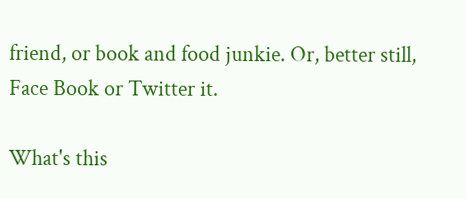friend, or book and food junkie. Or, better still, Face Book or Twitter it.

What's this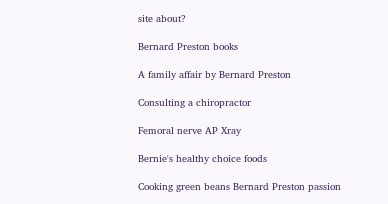site about?

Bernard Preston books

A family affair by Bernard Preston

Consulting a chiropractor

Femoral nerve AP Xray

Bernie's healthy choice foods

Cooking green beans Bernard Preston passion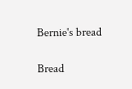Bernie's bread

Bread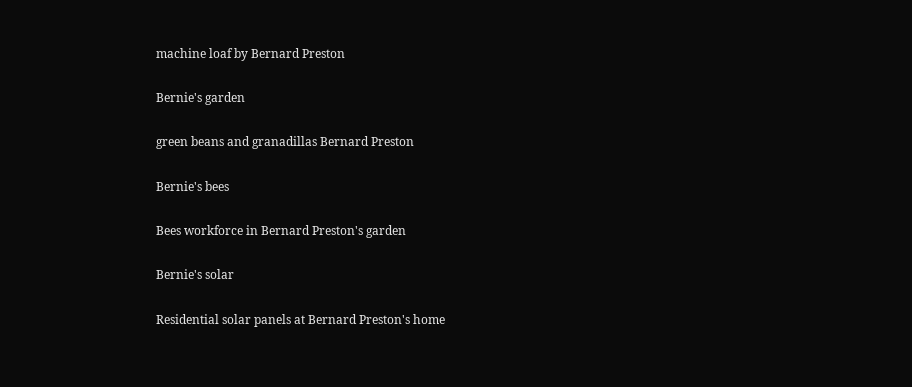machine loaf by Bernard Preston

Bernie's garden

green beans and granadillas Bernard Preston

Bernie's bees

Bees workforce in Bernard Preston's garden

Bernie's solar

Residential solar panels at Bernard Preston's home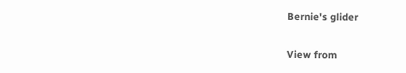Bernie's glider

View from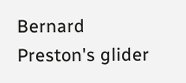Bernard Preston's glider